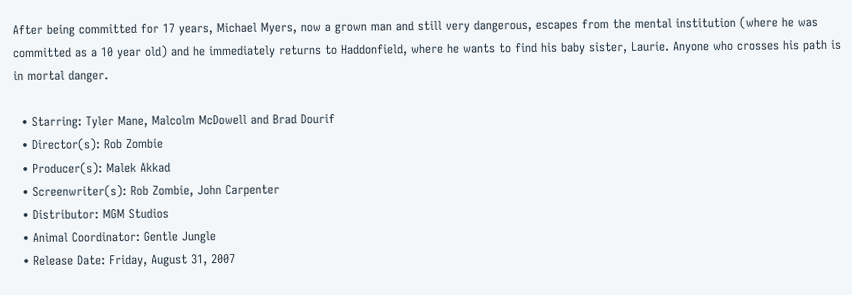After being committed for 17 years, Michael Myers, now a grown man and still very dangerous, escapes from the mental institution (where he was committed as a 10 year old) and he immediately returns to Haddonfield, where he wants to find his baby sister, Laurie. Anyone who crosses his path is in mortal danger.

  • Starring: Tyler Mane, Malcolm McDowell and Brad Dourif
  • Director(s): Rob Zombie
  • Producer(s): Malek Akkad
  • Screenwriter(s): Rob Zombie, John Carpenter
  • Distributor: MGM Studios
  • Animal Coordinator: Gentle Jungle
  • Release Date: Friday, August 31, 2007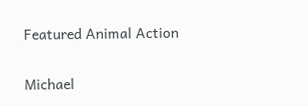Featured Animal Action

Michael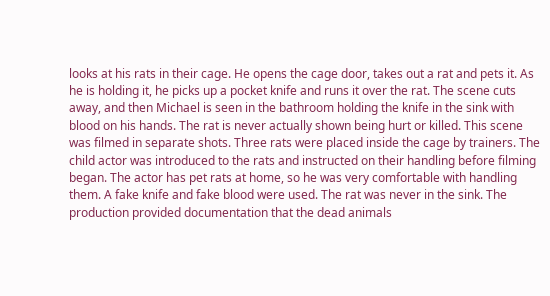looks at his rats in their cage. He opens the cage door, takes out a rat and pets it. As he is holding it, he picks up a pocket knife and runs it over the rat. The scene cuts away, and then Michael is seen in the bathroom holding the knife in the sink with blood on his hands. The rat is never actually shown being hurt or killed. This scene was filmed in separate shots. Three rats were placed inside the cage by trainers. The child actor was introduced to the rats and instructed on their handling before filming began. The actor has pet rats at home, so he was very comfortable with handling them. A fake knife and fake blood were used. The rat was never in the sink. The production provided documentation that the dead animals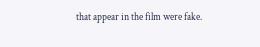that appear in the film were fake.